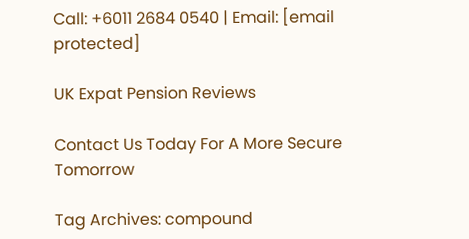Call: +6011 2684 0540 | Email: [email protected]

UK Expat Pension Reviews

Contact Us Today For A More Secure Tomorrow

Tag Archives: compound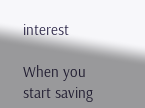interest

When you start saving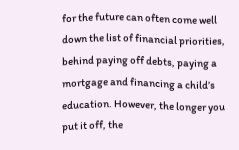for the future can often come well down the list of financial priorities, behind paying off debts, paying a mortgage and financing a child’s education. However, the longer you put it off, the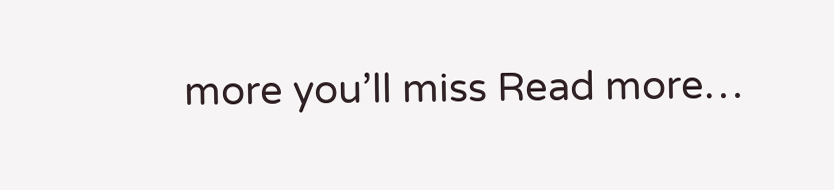more you’ll miss Read more…